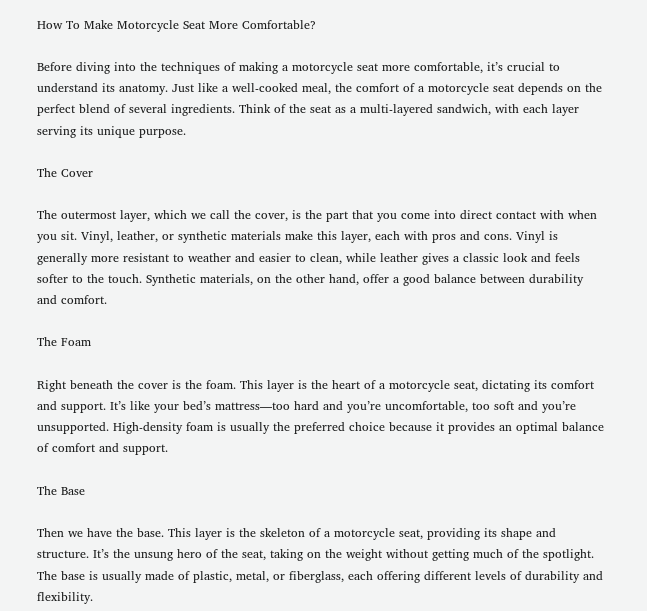How To Make Motorcycle Seat More Comfortable?

Before diving into the techniques of making a motorcycle seat more comfortable, it’s crucial to understand its anatomy. Just like a well-cooked meal, the comfort of a motorcycle seat depends on the perfect blend of several ingredients. Think of the seat as a multi-layered sandwich, with each layer serving its unique purpose.

The Cover

The outermost layer, which we call the cover, is the part that you come into direct contact with when you sit. Vinyl, leather, or synthetic materials make this layer, each with pros and cons. Vinyl is generally more resistant to weather and easier to clean, while leather gives a classic look and feels softer to the touch. Synthetic materials, on the other hand, offer a good balance between durability and comfort.

The Foam

Right beneath the cover is the foam. This layer is the heart of a motorcycle seat, dictating its comfort and support. It’s like your bed’s mattress—too hard and you’re uncomfortable, too soft and you’re unsupported. High-density foam is usually the preferred choice because it provides an optimal balance of comfort and support.

The Base

Then we have the base. This layer is the skeleton of a motorcycle seat, providing its shape and structure. It’s the unsung hero of the seat, taking on the weight without getting much of the spotlight. The base is usually made of plastic, metal, or fiberglass, each offering different levels of durability and flexibility.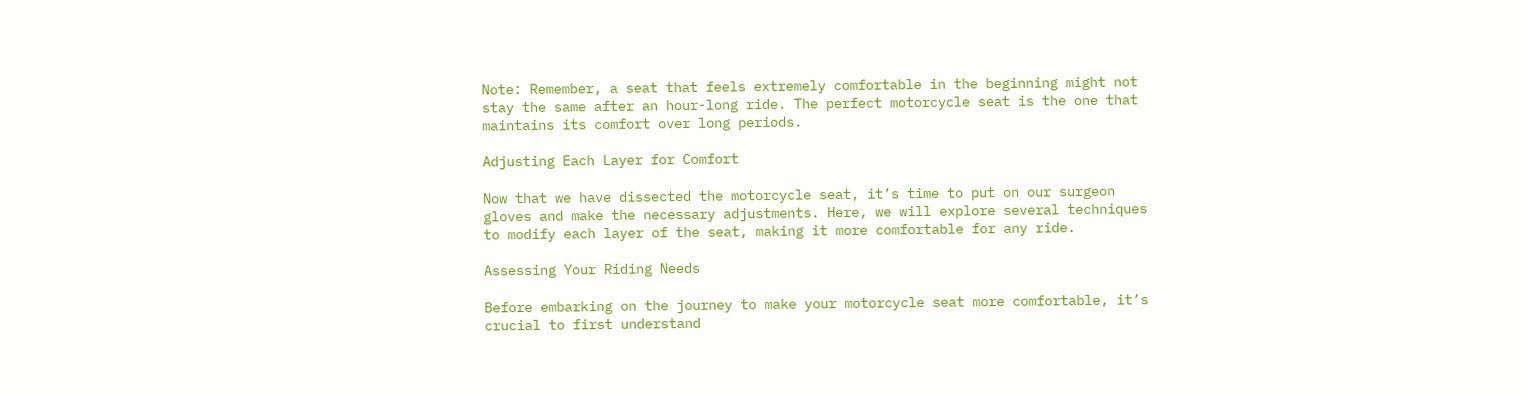Note: Remember, a seat that feels extremely comfortable in the beginning might not stay the same after an hour-long ride. The perfect motorcycle seat is the one that maintains its comfort over long periods.

Adjusting Each Layer for Comfort

Now that we have dissected the motorcycle seat, it’s time to put on our surgeon gloves and make the necessary adjustments. Here, we will explore several techniques to modify each layer of the seat, making it more comfortable for any ride.

Assessing Your Riding Needs

Before embarking on the journey to make your motorcycle seat more comfortable, it’s crucial to first understand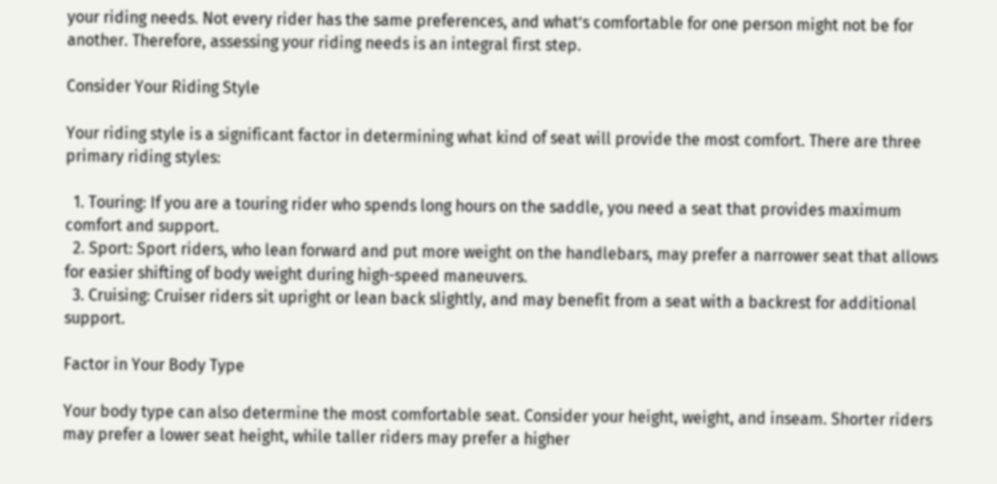your riding needs. Not every rider has the same preferences, and what’s comfortable for one person might not be for another. Therefore, assessing your riding needs is an integral first step.

Consider Your Riding Style

Your riding style is a significant factor in determining what kind of seat will provide the most comfort. There are three primary riding styles:

  1. Touring: If you are a touring rider who spends long hours on the saddle, you need a seat that provides maximum comfort and support.
  2. Sport: Sport riders, who lean forward and put more weight on the handlebars, may prefer a narrower seat that allows for easier shifting of body weight during high-speed maneuvers.
  3. Cruising: Cruiser riders sit upright or lean back slightly, and may benefit from a seat with a backrest for additional support.

Factor in Your Body Type

Your body type can also determine the most comfortable seat. Consider your height, weight, and inseam. Shorter riders may prefer a lower seat height, while taller riders may prefer a higher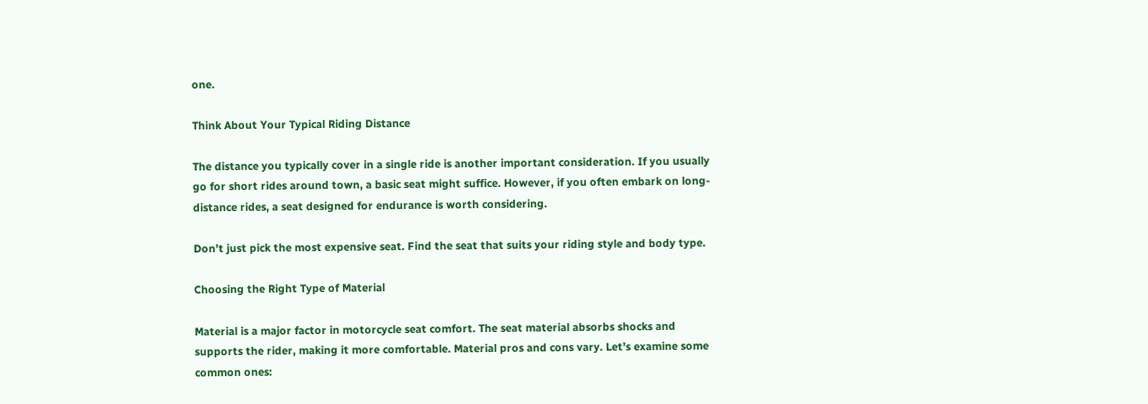one.

Think About Your Typical Riding Distance

The distance you typically cover in a single ride is another important consideration. If you usually go for short rides around town, a basic seat might suffice. However, if you often embark on long-distance rides, a seat designed for endurance is worth considering.

Don’t just pick the most expensive seat. Find the seat that suits your riding style and body type.

Choosing the Right Type of Material

Material is a major factor in motorcycle seat comfort. The seat material absorbs shocks and supports the rider, making it more comfortable. Material pros and cons vary. Let’s examine some common ones: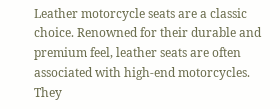Leather motorcycle seats are a classic choice. Renowned for their durable and premium feel, leather seats are often associated with high-end motorcycles. They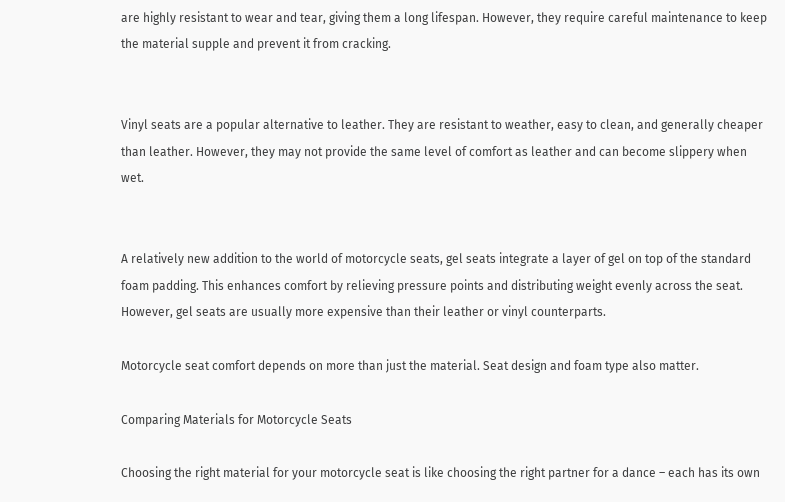are highly resistant to wear and tear, giving them a long lifespan. However, they require careful maintenance to keep the material supple and prevent it from cracking.


Vinyl seats are a popular alternative to leather. They are resistant to weather, easy to clean, and generally cheaper than leather. However, they may not provide the same level of comfort as leather and can become slippery when wet.


A relatively new addition to the world of motorcycle seats, gel seats integrate a layer of gel on top of the standard foam padding. This enhances comfort by relieving pressure points and distributing weight evenly across the seat. However, gel seats are usually more expensive than their leather or vinyl counterparts.

Motorcycle seat comfort depends on more than just the material. Seat design and foam type also matter.

Comparing Materials for Motorcycle Seats

Choosing the right material for your motorcycle seat is like choosing the right partner for a dance – each has its own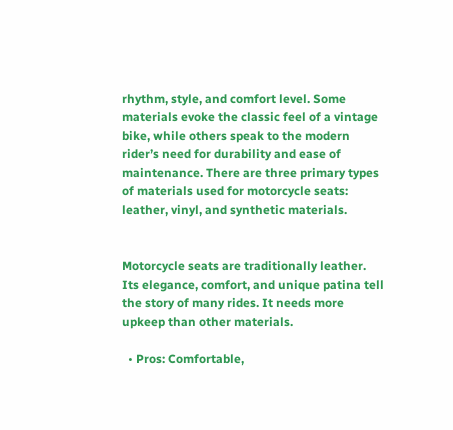rhythm, style, and comfort level. Some materials evoke the classic feel of a vintage bike, while others speak to the modern rider’s need for durability and ease of maintenance. There are three primary types of materials used for motorcycle seats: leather, vinyl, and synthetic materials.


Motorcycle seats are traditionally leather. Its elegance, comfort, and unique patina tell the story of many rides. It needs more upkeep than other materials.

  • Pros: Comfortable,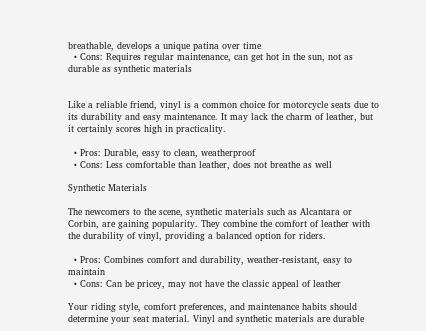breathable, develops a unique patina over time
  • Cons: Requires regular maintenance, can get hot in the sun, not as durable as synthetic materials


Like a reliable friend, vinyl is a common choice for motorcycle seats due to its durability and easy maintenance. It may lack the charm of leather, but it certainly scores high in practicality.

  • Pros: Durable, easy to clean, weatherproof
  • Cons: Less comfortable than leather, does not breathe as well

Synthetic Materials

The newcomers to the scene, synthetic materials such as Alcantara or Corbin, are gaining popularity. They combine the comfort of leather with the durability of vinyl, providing a balanced option for riders.

  • Pros: Combines comfort and durability, weather-resistant, easy to maintain
  • Cons: Can be pricey, may not have the classic appeal of leather

Your riding style, comfort preferences, and maintenance habits should determine your seat material. Vinyl and synthetic materials are durable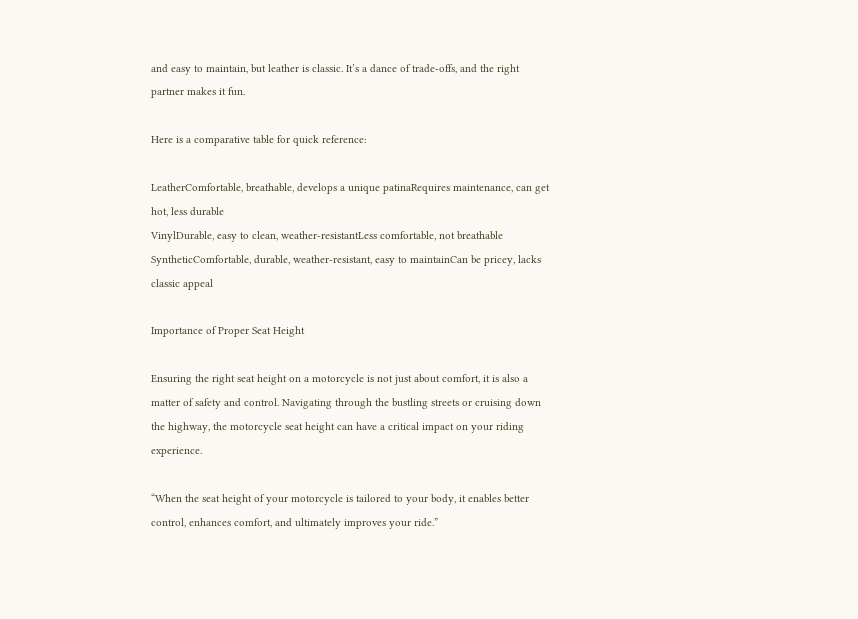and easy to maintain, but leather is classic. It’s a dance of trade-offs, and the right partner makes it fun.

Here is a comparative table for quick reference:

LeatherComfortable, breathable, develops a unique patinaRequires maintenance, can get hot, less durable
VinylDurable, easy to clean, weather-resistantLess comfortable, not breathable
SyntheticComfortable, durable, weather-resistant, easy to maintainCan be pricey, lacks classic appeal

Importance of Proper Seat Height

Ensuring the right seat height on a motorcycle is not just about comfort, it is also a matter of safety and control. Navigating through the bustling streets or cruising down the highway, the motorcycle seat height can have a critical impact on your riding experience.

“When the seat height of your motorcycle is tailored to your body, it enables better control, enhances comfort, and ultimately improves your ride.”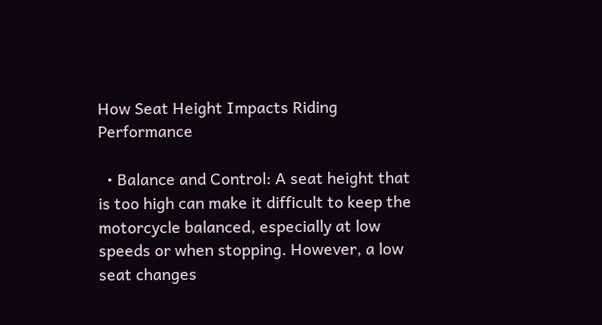How Seat Height Impacts Riding Performance

  • Balance and Control: A seat height that is too high can make it difficult to keep the motorcycle balanced, especially at low speeds or when stopping. However, a low seat changes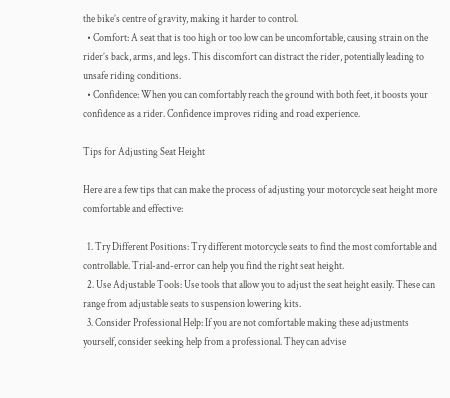the bike’s centre of gravity, making it harder to control.
  • Comfort: A seat that is too high or too low can be uncomfortable, causing strain on the rider’s back, arms, and legs. This discomfort can distract the rider, potentially leading to unsafe riding conditions.
  • Confidence: When you can comfortably reach the ground with both feet, it boosts your confidence as a rider. Confidence improves riding and road experience.

Tips for Adjusting Seat Height

Here are a few tips that can make the process of adjusting your motorcycle seat height more comfortable and effective:

  1. Try Different Positions: Try different motorcycle seats to find the most comfortable and controllable. Trial-and-error can help you find the right seat height.
  2. Use Adjustable Tools: Use tools that allow you to adjust the seat height easily. These can range from adjustable seats to suspension lowering kits.
  3. Consider Professional Help: If you are not comfortable making these adjustments yourself, consider seeking help from a professional. They can advise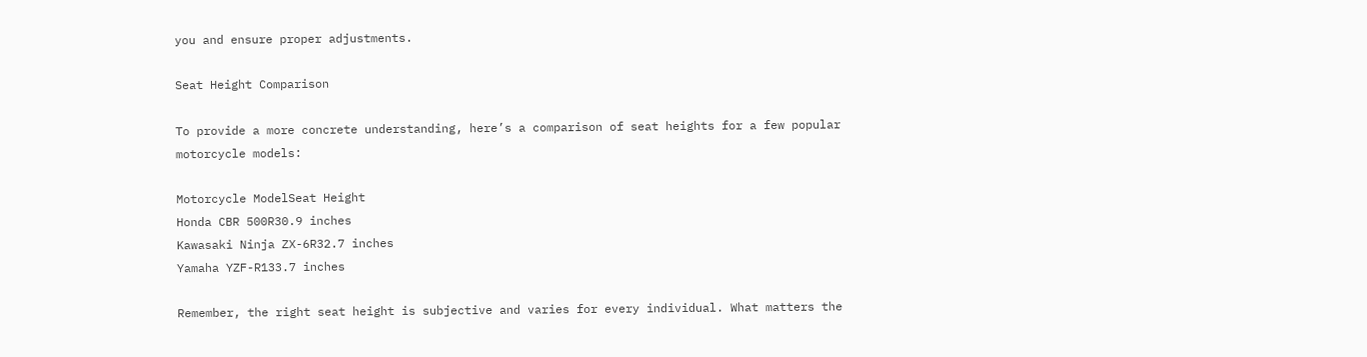you and ensure proper adjustments.

Seat Height Comparison

To provide a more concrete understanding, here’s a comparison of seat heights for a few popular motorcycle models:

Motorcycle ModelSeat Height
Honda CBR 500R30.9 inches
Kawasaki Ninja ZX-6R32.7 inches
Yamaha YZF-R133.7 inches

Remember, the right seat height is subjective and varies for every individual. What matters the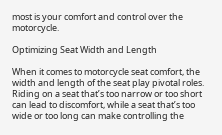most is your comfort and control over the motorcycle.

Optimizing Seat Width and Length

When it comes to motorcycle seat comfort, the width and length of the seat play pivotal roles. Riding on a seat that’s too narrow or too short can lead to discomfort, while a seat that’s too wide or too long can make controlling the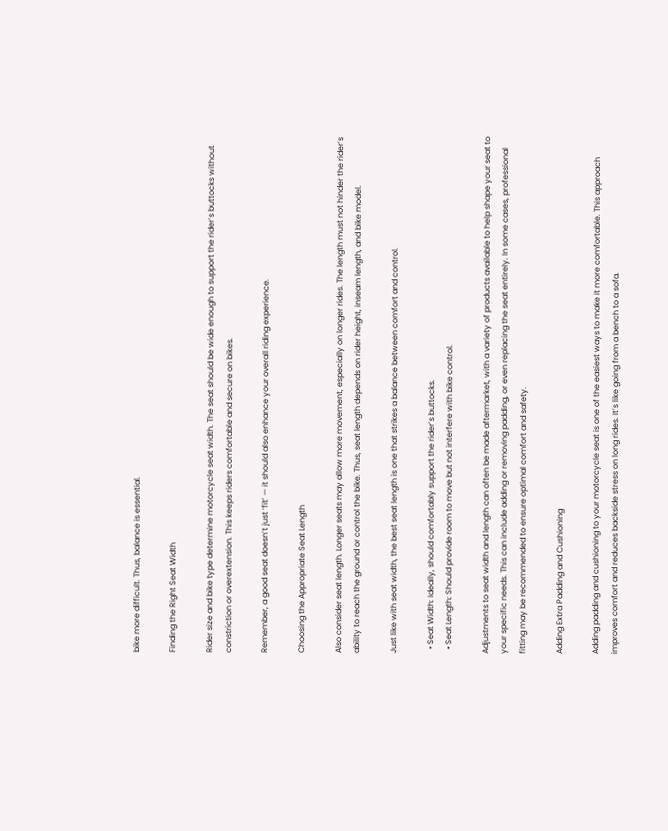bike more difficult. Thus, balance is essential.

Finding the Right Seat Width

Rider size and bike type determine motorcycle seat width. The seat should be wide enough to support the rider’s buttocks without constriction or overextension. This keeps riders comfortable and secure on bikes.

Remember, a good seat doesn’t just ‘fit’ — it should also enhance your overall riding experience.

Choosing the Appropriate Seat Length

Also consider seat length. Longer seats may allow more movement, especially on longer rides. The length must not hinder the rider’s ability to reach the ground or control the bike. Thus, seat length depends on rider height, inseam length, and bike model.

Just like with seat width, the best seat length is one that strikes a balance between comfort and control.

  • Seat Width: Ideally, should comfortably support the rider’s buttocks.
  • Seat Length: Should provide room to move but not interfere with bike control.

Adjustments to seat width and length can often be made aftermarket, with a variety of products available to help shape your seat to your specific needs. This can include adding or removing padding, or even replacing the seat entirely. In some cases, professional fitting may be recommended to ensure optimal comfort and safety.

Adding Extra Padding and Cushioning

Adding padding and cushioning to your motorcycle seat is one of the easiest ways to make it more comfortable. This approach improves comfort and reduces backside stress on long rides. It’s like going from a bench to a sofa.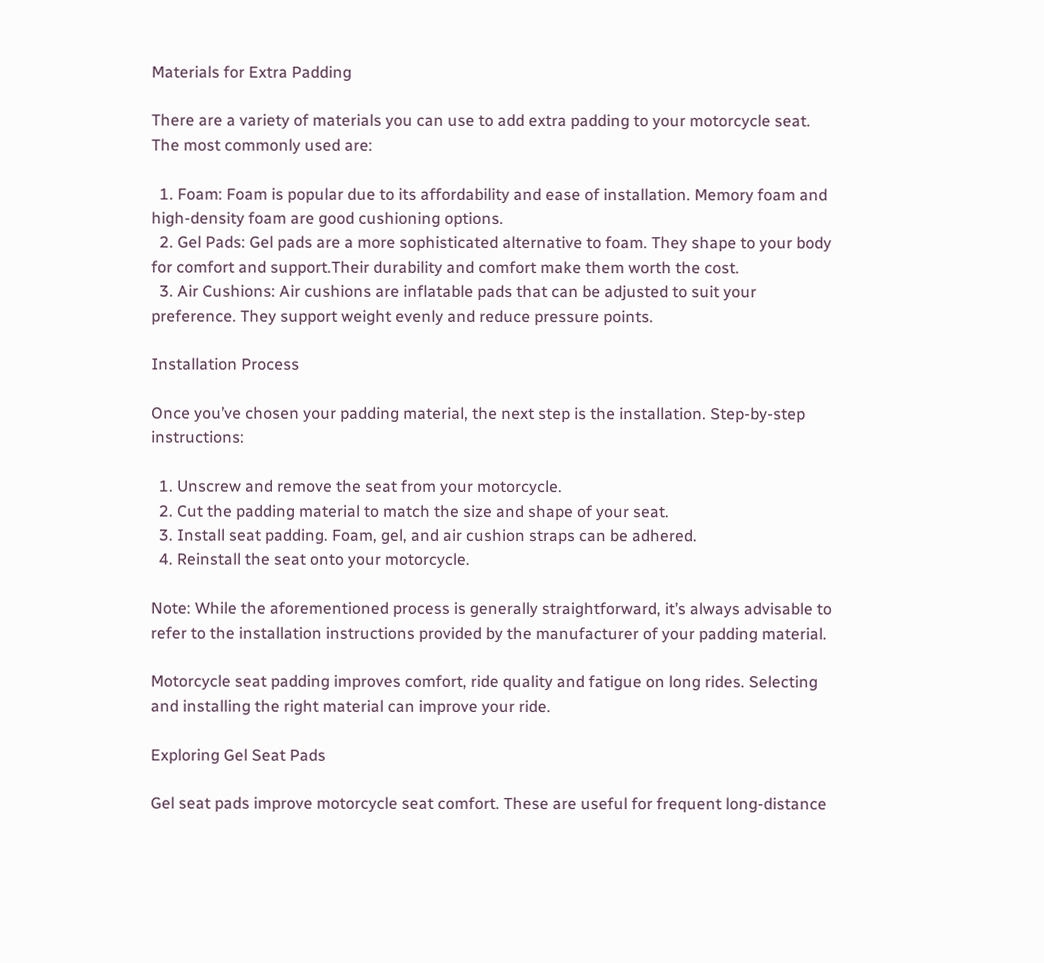Materials for Extra Padding

There are a variety of materials you can use to add extra padding to your motorcycle seat. The most commonly used are:

  1. Foam: Foam is popular due to its affordability and ease of installation. Memory foam and high-density foam are good cushioning options.
  2. Gel Pads: Gel pads are a more sophisticated alternative to foam. They shape to your body for comfort and support.Their durability and comfort make them worth the cost.
  3. Air Cushions: Air cushions are inflatable pads that can be adjusted to suit your preference. They support weight evenly and reduce pressure points.

Installation Process

Once you’ve chosen your padding material, the next step is the installation. Step-by-step instructions:

  1. Unscrew and remove the seat from your motorcycle.
  2. Cut the padding material to match the size and shape of your seat.
  3. Install seat padding. Foam, gel, and air cushion straps can be adhered.
  4. Reinstall the seat onto your motorcycle.

Note: While the aforementioned process is generally straightforward, it’s always advisable to refer to the installation instructions provided by the manufacturer of your padding material.

Motorcycle seat padding improves comfort, ride quality and fatigue on long rides. Selecting and installing the right material can improve your ride.

Exploring Gel Seat Pads

Gel seat pads improve motorcycle seat comfort. These are useful for frequent long-distance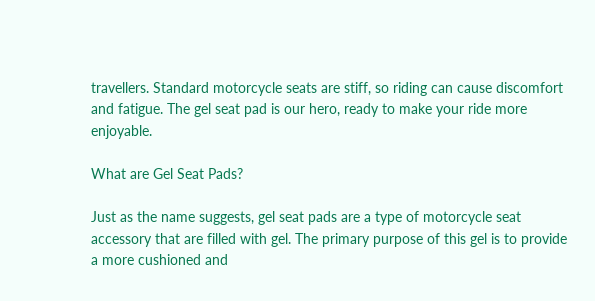travellers. Standard motorcycle seats are stiff, so riding can cause discomfort and fatigue. The gel seat pad is our hero, ready to make your ride more enjoyable.

What are Gel Seat Pads?

Just as the name suggests, gel seat pads are a type of motorcycle seat accessory that are filled with gel. The primary purpose of this gel is to provide a more cushioned and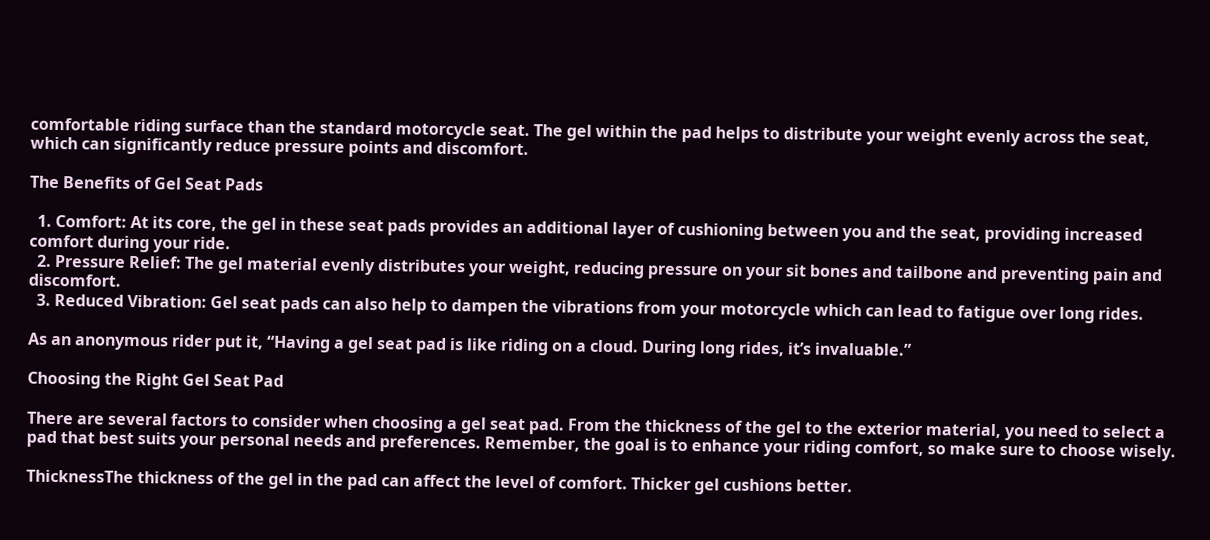comfortable riding surface than the standard motorcycle seat. The gel within the pad helps to distribute your weight evenly across the seat, which can significantly reduce pressure points and discomfort.

The Benefits of Gel Seat Pads

  1. Comfort: At its core, the gel in these seat pads provides an additional layer of cushioning between you and the seat, providing increased comfort during your ride.
  2. Pressure Relief: The gel material evenly distributes your weight, reducing pressure on your sit bones and tailbone and preventing pain and discomfort.
  3. Reduced Vibration: Gel seat pads can also help to dampen the vibrations from your motorcycle which can lead to fatigue over long rides.

As an anonymous rider put it, “Having a gel seat pad is like riding on a cloud. During long rides, it’s invaluable.”

Choosing the Right Gel Seat Pad

There are several factors to consider when choosing a gel seat pad. From the thickness of the gel to the exterior material, you need to select a pad that best suits your personal needs and preferences. Remember, the goal is to enhance your riding comfort, so make sure to choose wisely.

ThicknessThe thickness of the gel in the pad can affect the level of comfort. Thicker gel cushions better.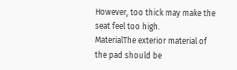However, too thick may make the seat feel too high.
MaterialThe exterior material of the pad should be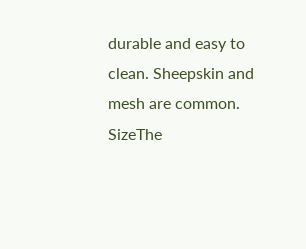durable and easy to clean. Sheepskin and mesh are common.
SizeThe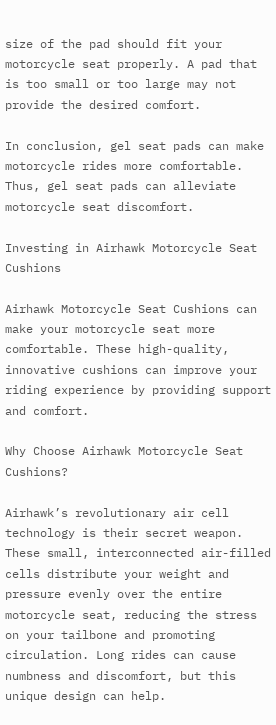size of the pad should fit your motorcycle seat properly. A pad that is too small or too large may not provide the desired comfort.

In conclusion, gel seat pads can make motorcycle rides more comfortable. Thus, gel seat pads can alleviate motorcycle seat discomfort.

Investing in Airhawk Motorcycle Seat Cushions

Airhawk Motorcycle Seat Cushions can make your motorcycle seat more comfortable. These high-quality, innovative cushions can improve your riding experience by providing support and comfort.

Why Choose Airhawk Motorcycle Seat Cushions?

Airhawk’s revolutionary air cell technology is their secret weapon. These small, interconnected air-filled cells distribute your weight and pressure evenly over the entire motorcycle seat, reducing the stress on your tailbone and promoting circulation. Long rides can cause numbness and discomfort, but this unique design can help.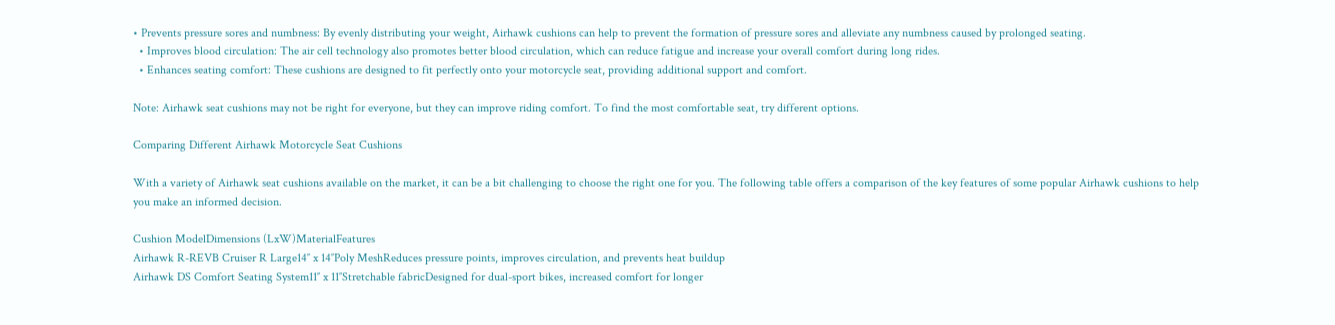• Prevents pressure sores and numbness: By evenly distributing your weight, Airhawk cushions can help to prevent the formation of pressure sores and alleviate any numbness caused by prolonged seating.
  • Improves blood circulation: The air cell technology also promotes better blood circulation, which can reduce fatigue and increase your overall comfort during long rides.
  • Enhances seating comfort: These cushions are designed to fit perfectly onto your motorcycle seat, providing additional support and comfort.

Note: Airhawk seat cushions may not be right for everyone, but they can improve riding comfort. To find the most comfortable seat, try different options.

Comparing Different Airhawk Motorcycle Seat Cushions

With a variety of Airhawk seat cushions available on the market, it can be a bit challenging to choose the right one for you. The following table offers a comparison of the key features of some popular Airhawk cushions to help you make an informed decision.

Cushion ModelDimensions (LxW)MaterialFeatures
Airhawk R-REVB Cruiser R Large14″ x 14″Poly MeshReduces pressure points, improves circulation, and prevents heat buildup
Airhawk DS Comfort Seating System11″ x 11″Stretchable fabricDesigned for dual-sport bikes, increased comfort for longer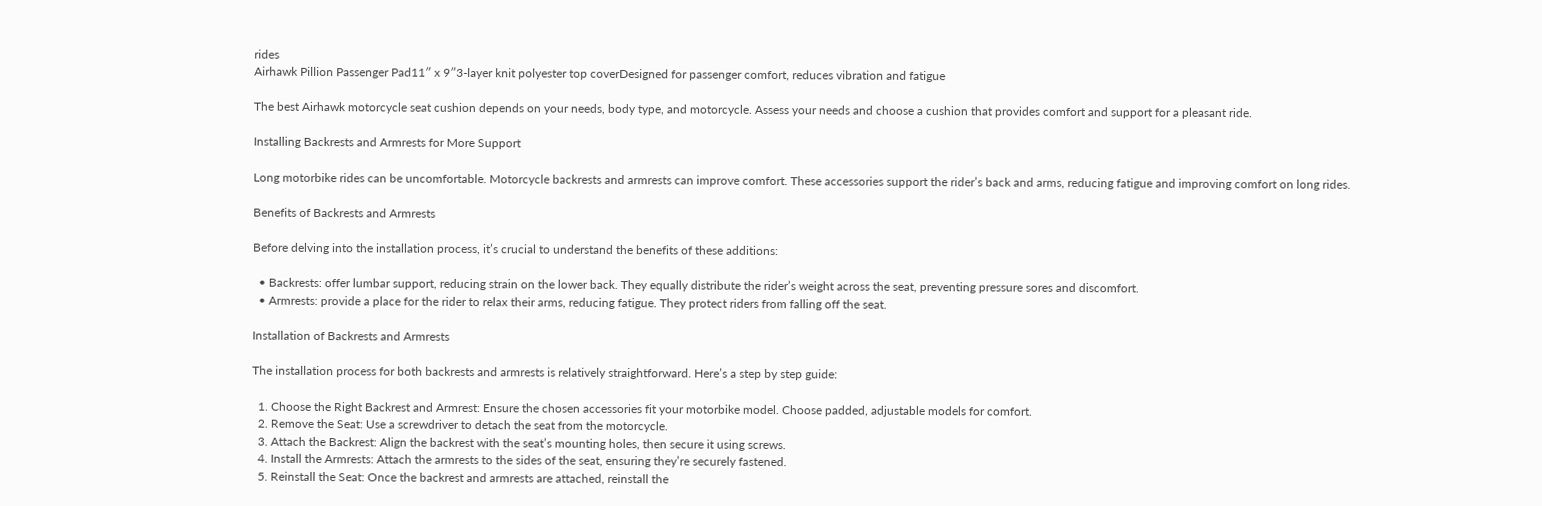rides
Airhawk Pillion Passenger Pad11″ x 9″3-layer knit polyester top coverDesigned for passenger comfort, reduces vibration and fatigue

The best Airhawk motorcycle seat cushion depends on your needs, body type, and motorcycle. Assess your needs and choose a cushion that provides comfort and support for a pleasant ride.

Installing Backrests and Armrests for More Support

Long motorbike rides can be uncomfortable. Motorcycle backrests and armrests can improve comfort. These accessories support the rider’s back and arms, reducing fatigue and improving comfort on long rides.

Benefits of Backrests and Armrests

Before delving into the installation process, it’s crucial to understand the benefits of these additions:

  • Backrests: offer lumbar support, reducing strain on the lower back. They equally distribute the rider’s weight across the seat, preventing pressure sores and discomfort.
  • Armrests: provide a place for the rider to relax their arms, reducing fatigue. They protect riders from falling off the seat.

Installation of Backrests and Armrests

The installation process for both backrests and armrests is relatively straightforward. Here’s a step by step guide:

  1. Choose the Right Backrest and Armrest: Ensure the chosen accessories fit your motorbike model. Choose padded, adjustable models for comfort.
  2. Remove the Seat: Use a screwdriver to detach the seat from the motorcycle.
  3. Attach the Backrest: Align the backrest with the seat’s mounting holes, then secure it using screws.
  4. Install the Armrests: Attach the armrests to the sides of the seat, ensuring they’re securely fastened.
  5. Reinstall the Seat: Once the backrest and armrests are attached, reinstall the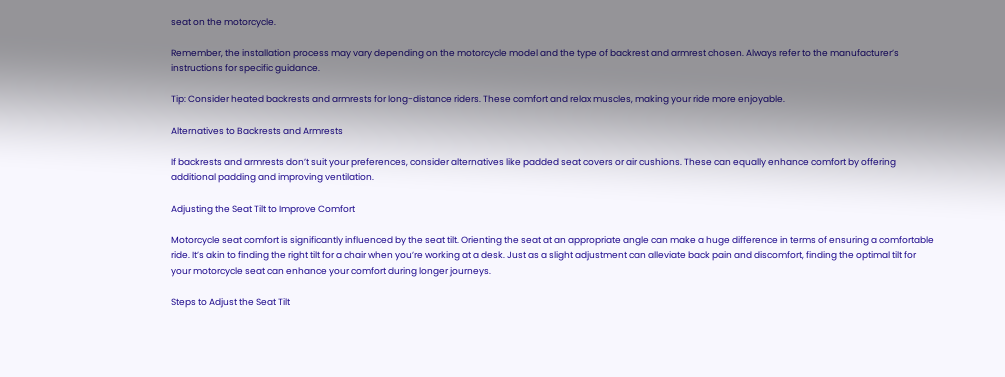seat on the motorcycle.

Remember, the installation process may vary depending on the motorcycle model and the type of backrest and armrest chosen. Always refer to the manufacturer’s instructions for specific guidance.

Tip: Consider heated backrests and armrests for long-distance riders. These comfort and relax muscles, making your ride more enjoyable.

Alternatives to Backrests and Armrests

If backrests and armrests don’t suit your preferences, consider alternatives like padded seat covers or air cushions. These can equally enhance comfort by offering additional padding and improving ventilation.

Adjusting the Seat Tilt to Improve Comfort

Motorcycle seat comfort is significantly influenced by the seat tilt. Orienting the seat at an appropriate angle can make a huge difference in terms of ensuring a comfortable ride. It’s akin to finding the right tilt for a chair when you’re working at a desk. Just as a slight adjustment can alleviate back pain and discomfort, finding the optimal tilt for your motorcycle seat can enhance your comfort during longer journeys.

Steps to Adjust the Seat Tilt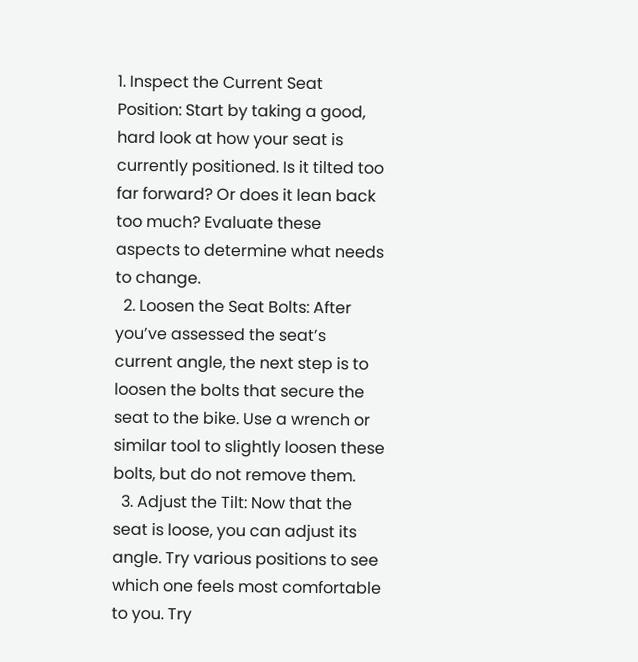1. Inspect the Current Seat Position: Start by taking a good, hard look at how your seat is currently positioned. Is it tilted too far forward? Or does it lean back too much? Evaluate these aspects to determine what needs to change.
  2. Loosen the Seat Bolts: After you’ve assessed the seat’s current angle, the next step is to loosen the bolts that secure the seat to the bike. Use a wrench or similar tool to slightly loosen these bolts, but do not remove them.
  3. Adjust the Tilt: Now that the seat is loose, you can adjust its angle. Try various positions to see which one feels most comfortable to you. Try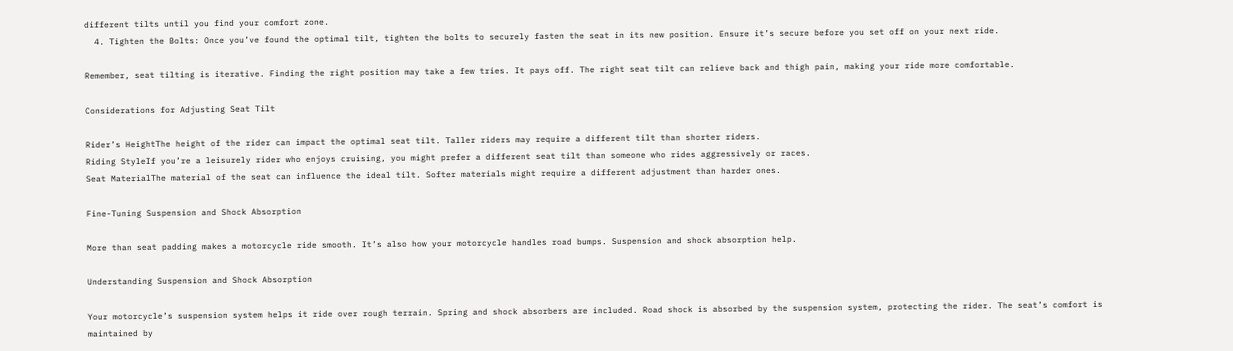different tilts until you find your comfort zone.
  4. Tighten the Bolts: Once you’ve found the optimal tilt, tighten the bolts to securely fasten the seat in its new position. Ensure it’s secure before you set off on your next ride.

Remember, seat tilting is iterative. Finding the right position may take a few tries. It pays off. The right seat tilt can relieve back and thigh pain, making your ride more comfortable.

Considerations for Adjusting Seat Tilt

Rider’s HeightThe height of the rider can impact the optimal seat tilt. Taller riders may require a different tilt than shorter riders.
Riding StyleIf you’re a leisurely rider who enjoys cruising, you might prefer a different seat tilt than someone who rides aggressively or races.
Seat MaterialThe material of the seat can influence the ideal tilt. Softer materials might require a different adjustment than harder ones.

Fine-Tuning Suspension and Shock Absorption

More than seat padding makes a motorcycle ride smooth. It’s also how your motorcycle handles road bumps. Suspension and shock absorption help.

Understanding Suspension and Shock Absorption

Your motorcycle’s suspension system helps it ride over rough terrain. Spring and shock absorbers are included. Road shock is absorbed by the suspension system, protecting the rider. The seat’s comfort is maintained by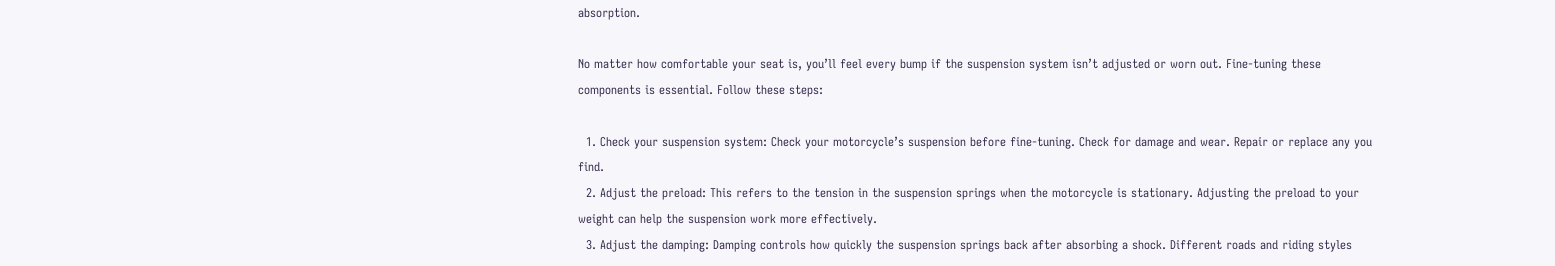absorption.

No matter how comfortable your seat is, you’ll feel every bump if the suspension system isn’t adjusted or worn out. Fine-tuning these components is essential. Follow these steps:

  1. Check your suspension system: Check your motorcycle’s suspension before fine-tuning. Check for damage and wear. Repair or replace any you find.
  2. Adjust the preload: This refers to the tension in the suspension springs when the motorcycle is stationary. Adjusting the preload to your weight can help the suspension work more effectively.
  3. Adjust the damping: Damping controls how quickly the suspension springs back after absorbing a shock. Different roads and riding styles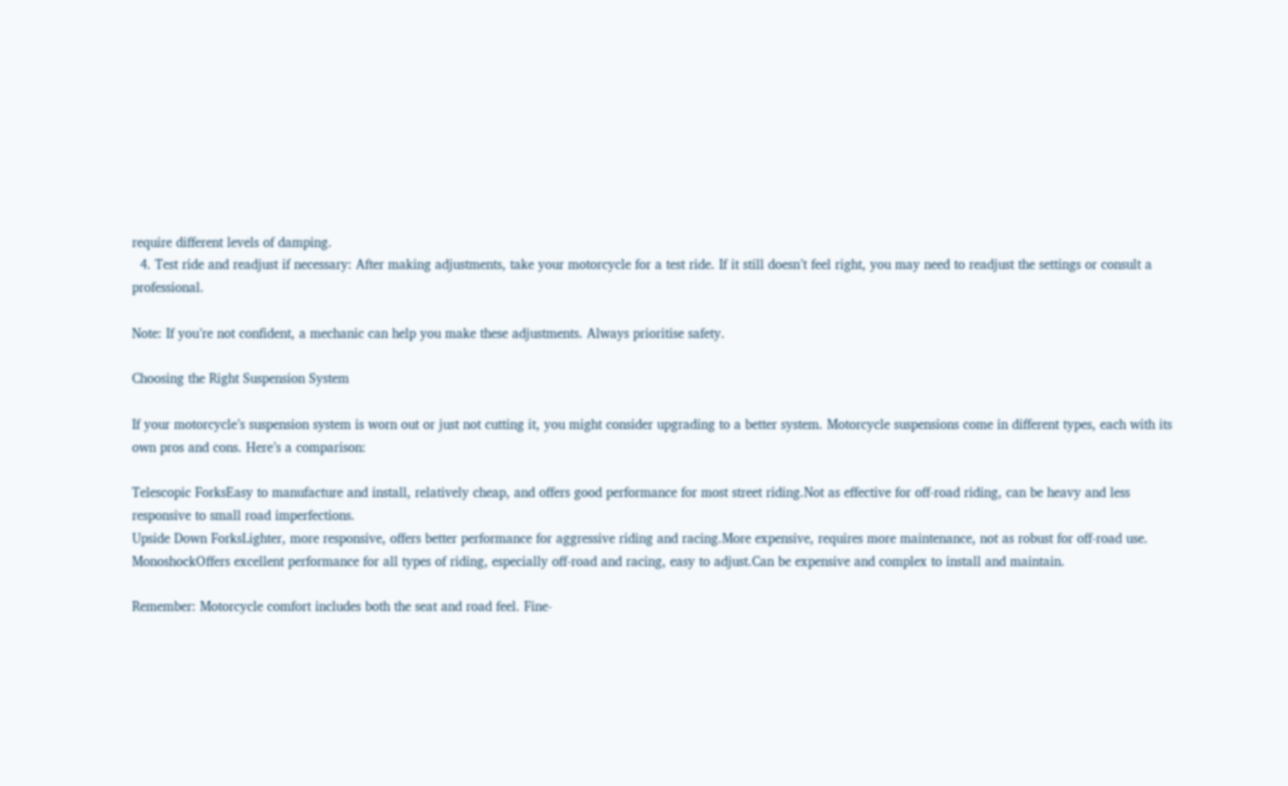require different levels of damping.
  4. Test ride and readjust if necessary: After making adjustments, take your motorcycle for a test ride. If it still doesn’t feel right, you may need to readjust the settings or consult a professional.

Note: If you’re not confident, a mechanic can help you make these adjustments. Always prioritise safety.

Choosing the Right Suspension System

If your motorcycle’s suspension system is worn out or just not cutting it, you might consider upgrading to a better system. Motorcycle suspensions come in different types, each with its own pros and cons. Here’s a comparison:

Telescopic ForksEasy to manufacture and install, relatively cheap, and offers good performance for most street riding.Not as effective for off-road riding, can be heavy and less responsive to small road imperfections.
Upside Down ForksLighter, more responsive, offers better performance for aggressive riding and racing.More expensive, requires more maintenance, not as robust for off-road use.
MonoshockOffers excellent performance for all types of riding, especially off-road and racing, easy to adjust.Can be expensive and complex to install and maintain.

Remember: Motorcycle comfort includes both the seat and road feel. Fine-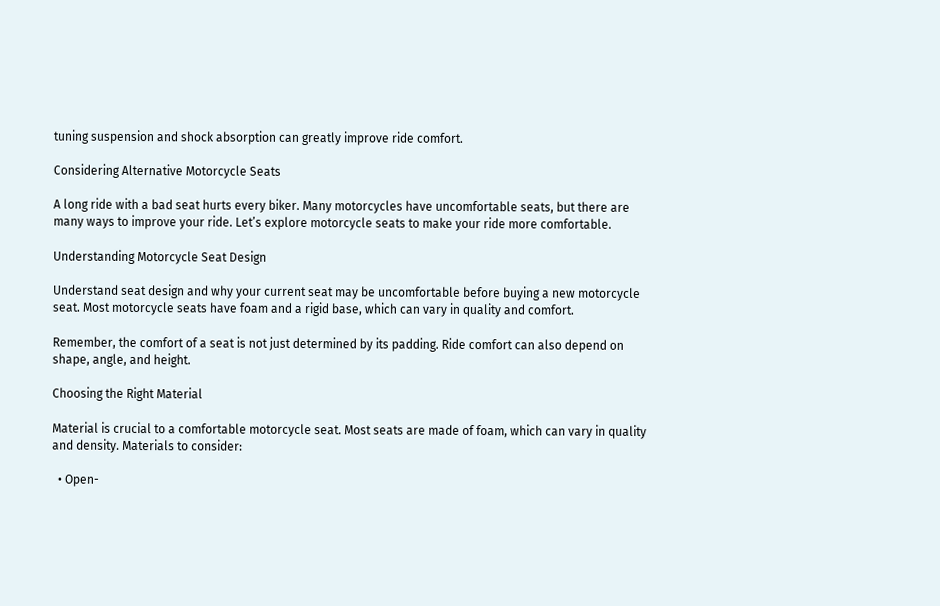tuning suspension and shock absorption can greatly improve ride comfort.

Considering Alternative Motorcycle Seats

A long ride with a bad seat hurts every biker. Many motorcycles have uncomfortable seats, but there are many ways to improve your ride. Let’s explore motorcycle seats to make your ride more comfortable.

Understanding Motorcycle Seat Design

Understand seat design and why your current seat may be uncomfortable before buying a new motorcycle seat. Most motorcycle seats have foam and a rigid base, which can vary in quality and comfort.

Remember, the comfort of a seat is not just determined by its padding. Ride comfort can also depend on shape, angle, and height.

Choosing the Right Material

Material is crucial to a comfortable motorcycle seat. Most seats are made of foam, which can vary in quality and density. Materials to consider:

  • Open-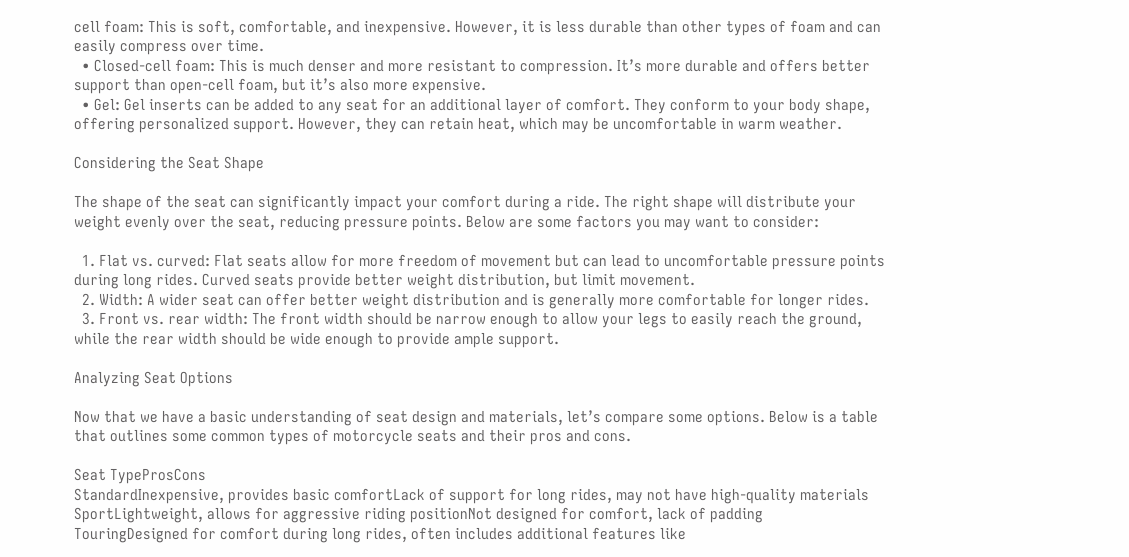cell foam: This is soft, comfortable, and inexpensive. However, it is less durable than other types of foam and can easily compress over time.
  • Closed-cell foam: This is much denser and more resistant to compression. It’s more durable and offers better support than open-cell foam, but it’s also more expensive.
  • Gel: Gel inserts can be added to any seat for an additional layer of comfort. They conform to your body shape, offering personalized support. However, they can retain heat, which may be uncomfortable in warm weather.

Considering the Seat Shape

The shape of the seat can significantly impact your comfort during a ride. The right shape will distribute your weight evenly over the seat, reducing pressure points. Below are some factors you may want to consider:

  1. Flat vs. curved: Flat seats allow for more freedom of movement but can lead to uncomfortable pressure points during long rides. Curved seats provide better weight distribution, but limit movement.
  2. Width: A wider seat can offer better weight distribution and is generally more comfortable for longer rides.
  3. Front vs. rear width: The front width should be narrow enough to allow your legs to easily reach the ground, while the rear width should be wide enough to provide ample support.

Analyzing Seat Options

Now that we have a basic understanding of seat design and materials, let’s compare some options. Below is a table that outlines some common types of motorcycle seats and their pros and cons.

Seat TypeProsCons
StandardInexpensive, provides basic comfortLack of support for long rides, may not have high-quality materials
SportLightweight, allows for aggressive riding positionNot designed for comfort, lack of padding
TouringDesigned for comfort during long rides, often includes additional features like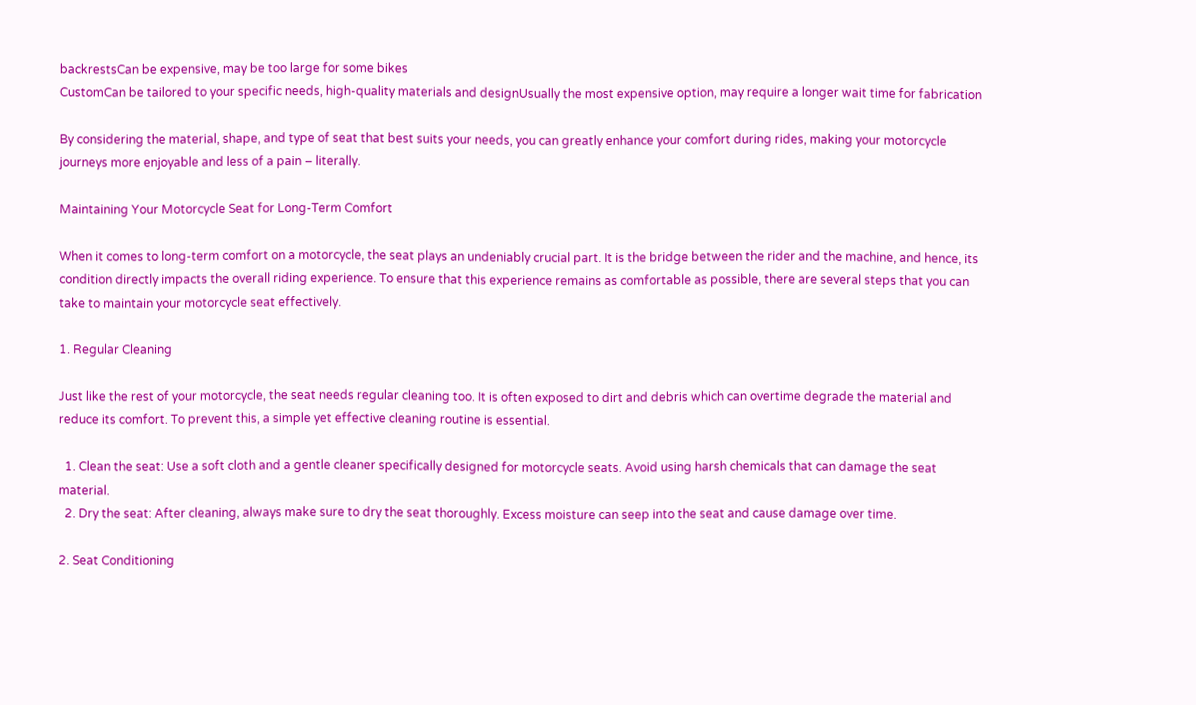backrestsCan be expensive, may be too large for some bikes
CustomCan be tailored to your specific needs, high-quality materials and designUsually the most expensive option, may require a longer wait time for fabrication

By considering the material, shape, and type of seat that best suits your needs, you can greatly enhance your comfort during rides, making your motorcycle journeys more enjoyable and less of a pain – literally.

Maintaining Your Motorcycle Seat for Long-Term Comfort

When it comes to long-term comfort on a motorcycle, the seat plays an undeniably crucial part. It is the bridge between the rider and the machine, and hence, its condition directly impacts the overall riding experience. To ensure that this experience remains as comfortable as possible, there are several steps that you can take to maintain your motorcycle seat effectively.

1. Regular Cleaning

Just like the rest of your motorcycle, the seat needs regular cleaning too. It is often exposed to dirt and debris which can overtime degrade the material and reduce its comfort. To prevent this, a simple yet effective cleaning routine is essential.

  1. Clean the seat: Use a soft cloth and a gentle cleaner specifically designed for motorcycle seats. Avoid using harsh chemicals that can damage the seat material.
  2. Dry the seat: After cleaning, always make sure to dry the seat thoroughly. Excess moisture can seep into the seat and cause damage over time.

2. Seat Conditioning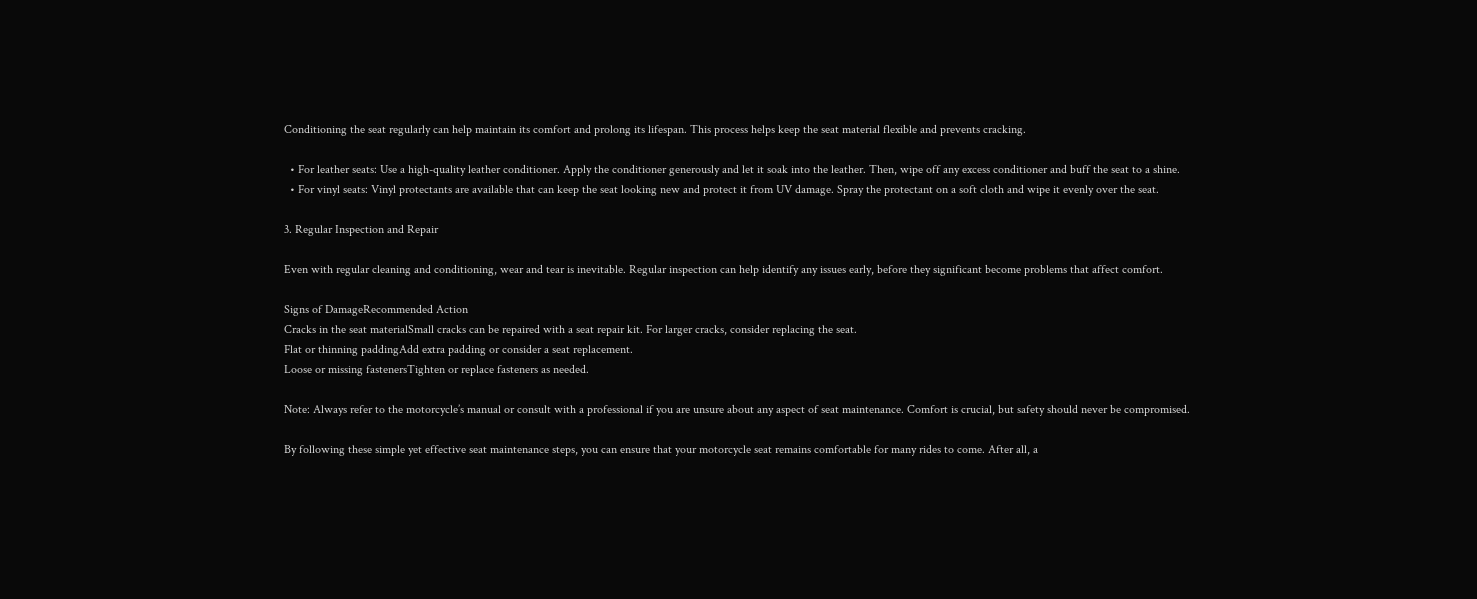Conditioning the seat regularly can help maintain its comfort and prolong its lifespan. This process helps keep the seat material flexible and prevents cracking.

  • For leather seats: Use a high-quality leather conditioner. Apply the conditioner generously and let it soak into the leather. Then, wipe off any excess conditioner and buff the seat to a shine.
  • For vinyl seats: Vinyl protectants are available that can keep the seat looking new and protect it from UV damage. Spray the protectant on a soft cloth and wipe it evenly over the seat.

3. Regular Inspection and Repair

Even with regular cleaning and conditioning, wear and tear is inevitable. Regular inspection can help identify any issues early, before they significant become problems that affect comfort.

Signs of DamageRecommended Action
Cracks in the seat materialSmall cracks can be repaired with a seat repair kit. For larger cracks, consider replacing the seat.
Flat or thinning paddingAdd extra padding or consider a seat replacement.
Loose or missing fastenersTighten or replace fasteners as needed.

Note: Always refer to the motorcycle’s manual or consult with a professional if you are unsure about any aspect of seat maintenance. Comfort is crucial, but safety should never be compromised.

By following these simple yet effective seat maintenance steps, you can ensure that your motorcycle seat remains comfortable for many rides to come. After all, a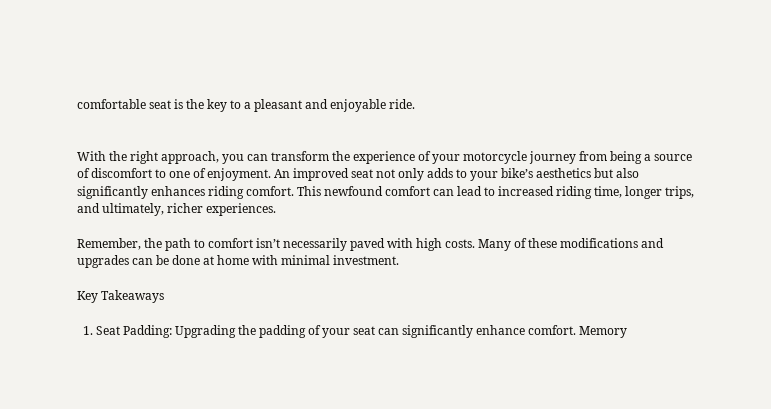comfortable seat is the key to a pleasant and enjoyable ride.


With the right approach, you can transform the experience of your motorcycle journey from being a source of discomfort to one of enjoyment. An improved seat not only adds to your bike’s aesthetics but also significantly enhances riding comfort. This newfound comfort can lead to increased riding time, longer trips, and ultimately, richer experiences.

Remember, the path to comfort isn’t necessarily paved with high costs. Many of these modifications and upgrades can be done at home with minimal investment.

Key Takeaways

  1. Seat Padding: Upgrading the padding of your seat can significantly enhance comfort. Memory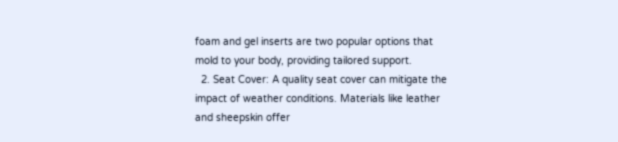foam and gel inserts are two popular options that mold to your body, providing tailored support.
  2. Seat Cover: A quality seat cover can mitigate the impact of weather conditions. Materials like leather and sheepskin offer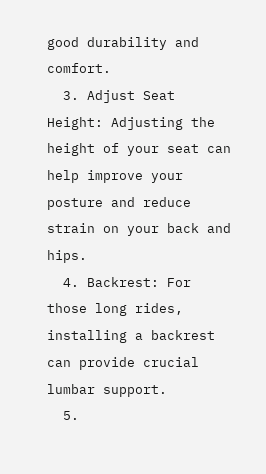good durability and comfort.
  3. Adjust Seat Height: Adjusting the height of your seat can help improve your posture and reduce strain on your back and hips.
  4. Backrest: For those long rides, installing a backrest can provide crucial lumbar support.
  5.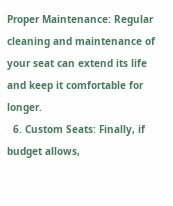Proper Maintenance: Regular cleaning and maintenance of your seat can extend its life and keep it comfortable for longer.
  6. Custom Seats: Finally, if budget allows,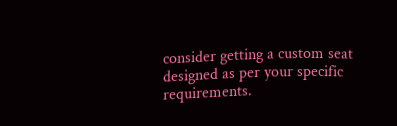consider getting a custom seat designed as per your specific requirements.